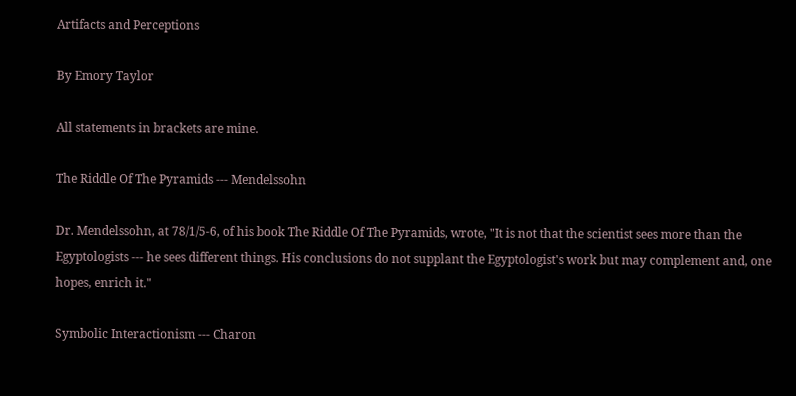Artifacts and Perceptions

By Emory Taylor

All statements in brackets are mine.

The Riddle Of The Pyramids --- Mendelssohn

Dr. Mendelssohn, at 78/1/5-6, of his book The Riddle Of The Pyramids, wrote, "It is not that the scientist sees more than the Egyptologists --- he sees different things. His conclusions do not supplant the Egyptologist's work but may complement and, one hopes, enrich it."

Symbolic Interactionism --- Charon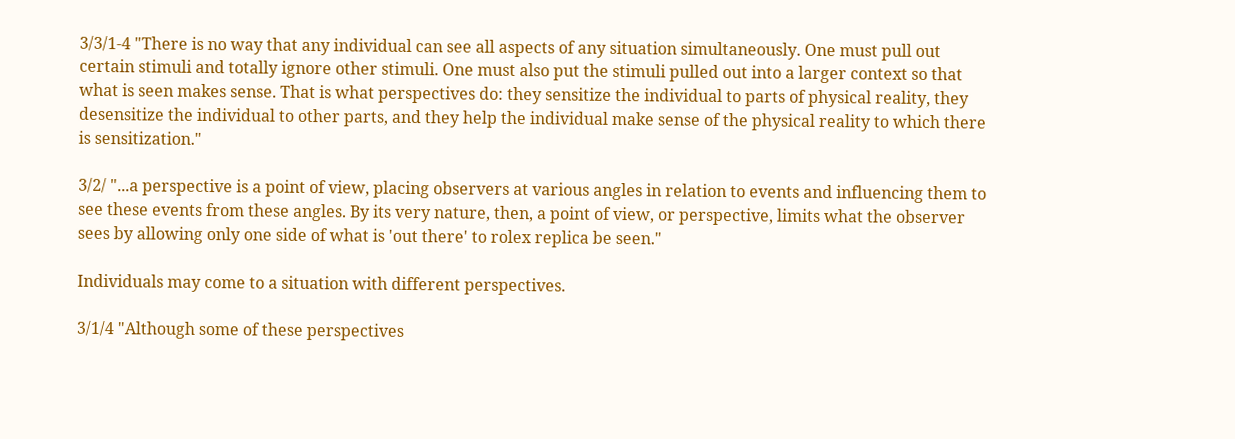3/3/1-4 "There is no way that any individual can see all aspects of any situation simultaneously. One must pull out certain stimuli and totally ignore other stimuli. One must also put the stimuli pulled out into a larger context so that what is seen makes sense. That is what perspectives do: they sensitize the individual to parts of physical reality, they desensitize the individual to other parts, and they help the individual make sense of the physical reality to which there is sensitization."

3/2/ "...a perspective is a point of view, placing observers at various angles in relation to events and influencing them to see these events from these angles. By its very nature, then, a point of view, or perspective, limits what the observer sees by allowing only one side of what is 'out there' to rolex replica be seen."

Individuals may come to a situation with different perspectives.

3/1/4 "Although some of these perspectives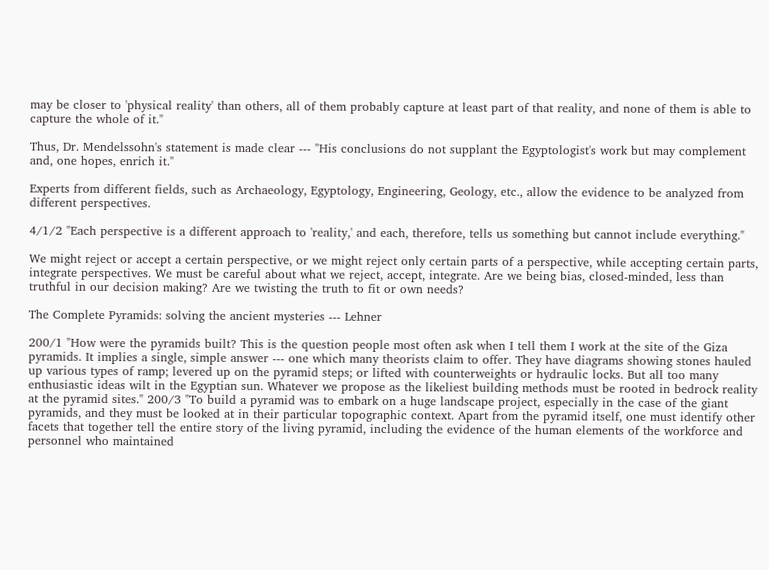may be closer to 'physical reality' than others, all of them probably capture at least part of that reality, and none of them is able to capture the whole of it."

Thus, Dr. Mendelssohn's statement is made clear --- "His conclusions do not supplant the Egyptologist's work but may complement and, one hopes, enrich it."

Experts from different fields, such as Archaeology, Egyptology, Engineering, Geology, etc., allow the evidence to be analyzed from different perspectives.

4/1/2 "Each perspective is a different approach to 'reality,' and each, therefore, tells us something but cannot include everything."

We might reject or accept a certain perspective, or we might reject only certain parts of a perspective, while accepting certain parts, integrate perspectives. We must be careful about what we reject, accept, integrate. Are we being bias, closed-minded, less than truthful in our decision making? Are we twisting the truth to fit or own needs?

The Complete Pyramids: solving the ancient mysteries --- Lehner

200/1 "How were the pyramids built? This is the question people most often ask when I tell them I work at the site of the Giza pyramids. It implies a single, simple answer --- one which many theorists claim to offer. They have diagrams showing stones hauled up various types of ramp; levered up on the pyramid steps; or lifted with counterweights or hydraulic locks. But all too many enthusiastic ideas wilt in the Egyptian sun. Whatever we propose as the likeliest building methods must be rooted in bedrock reality at the pyramid sites." 200/3 "To build a pyramid was to embark on a huge landscape project, especially in the case of the giant pyramids, and they must be looked at in their particular topographic context. Apart from the pyramid itself, one must identify other facets that together tell the entire story of the living pyramid, including the evidence of the human elements of the workforce and personnel who maintained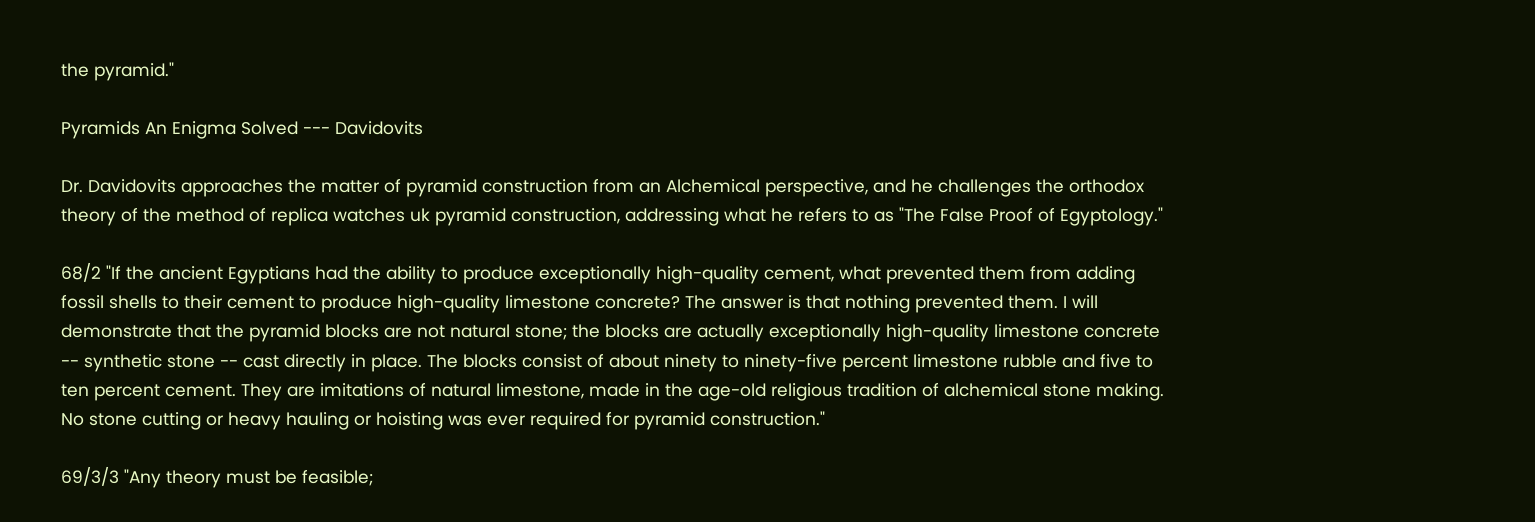the pyramid."

Pyramids An Enigma Solved --- Davidovits

Dr. Davidovits approaches the matter of pyramid construction from an Alchemical perspective, and he challenges the orthodox theory of the method of replica watches uk pyramid construction, addressing what he refers to as "The False Proof of Egyptology."

68/2 "If the ancient Egyptians had the ability to produce exceptionally high-quality cement, what prevented them from adding fossil shells to their cement to produce high-quality limestone concrete? The answer is that nothing prevented them. I will demonstrate that the pyramid blocks are not natural stone; the blocks are actually exceptionally high-quality limestone concrete -- synthetic stone -- cast directly in place. The blocks consist of about ninety to ninety-five percent limestone rubble and five to ten percent cement. They are imitations of natural limestone, made in the age-old religious tradition of alchemical stone making. No stone cutting or heavy hauling or hoisting was ever required for pyramid construction."

69/3/3 "Any theory must be feasible;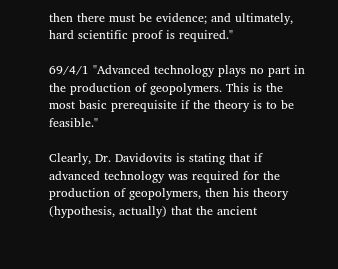then there must be evidence; and ultimately, hard scientific proof is required."

69/4/1 "Advanced technology plays no part in the production of geopolymers. This is the most basic prerequisite if the theory is to be feasible."

Clearly, Dr. Davidovits is stating that if advanced technology was required for the production of geopolymers, then his theory (hypothesis, actually) that the ancient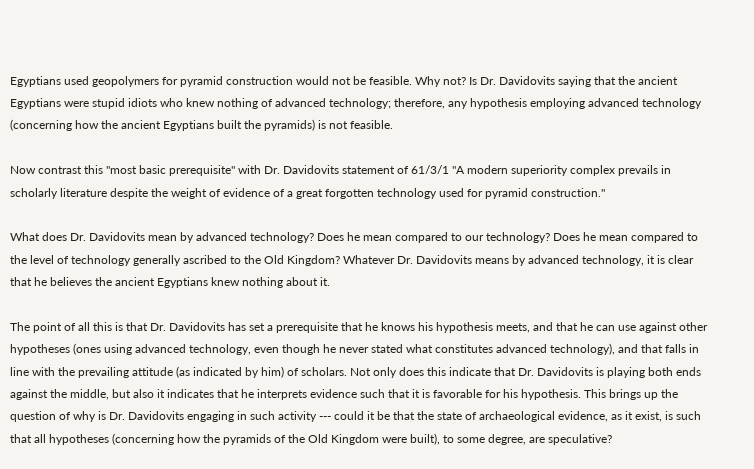Egyptians used geopolymers for pyramid construction would not be feasible. Why not? Is Dr. Davidovits saying that the ancient Egyptians were stupid idiots who knew nothing of advanced technology; therefore, any hypothesis employing advanced technology (concerning how the ancient Egyptians built the pyramids) is not feasible.

Now contrast this "most basic prerequisite" with Dr. Davidovits statement of 61/3/1 "A modern superiority complex prevails in scholarly literature despite the weight of evidence of a great forgotten technology used for pyramid construction."

What does Dr. Davidovits mean by advanced technology? Does he mean compared to our technology? Does he mean compared to the level of technology generally ascribed to the Old Kingdom? Whatever Dr. Davidovits means by advanced technology, it is clear that he believes the ancient Egyptians knew nothing about it.

The point of all this is that Dr. Davidovits has set a prerequisite that he knows his hypothesis meets, and that he can use against other hypotheses (ones using advanced technology, even though he never stated what constitutes advanced technology), and that falls in line with the prevailing attitude (as indicated by him) of scholars. Not only does this indicate that Dr. Davidovits is playing both ends against the middle, but also it indicates that he interprets evidence such that it is favorable for his hypothesis. This brings up the question of why is Dr. Davidovits engaging in such activity --- could it be that the state of archaeological evidence, as it exist, is such that all hypotheses (concerning how the pyramids of the Old Kingdom were built), to some degree, are speculative?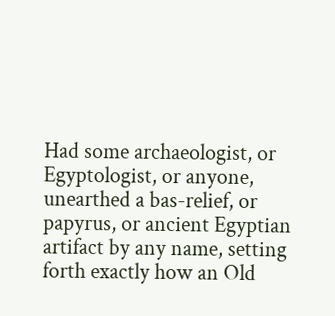Had some archaeologist, or Egyptologist, or anyone, unearthed a bas-relief, or papyrus, or ancient Egyptian artifact by any name, setting forth exactly how an Old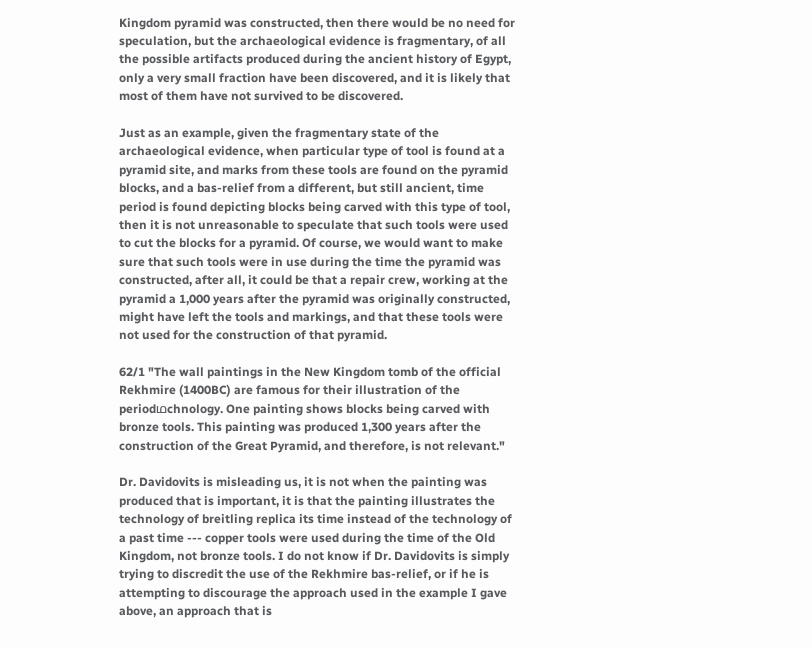Kingdom pyramid was constructed, then there would be no need for speculation, but the archaeological evidence is fragmentary, of all the possible artifacts produced during the ancient history of Egypt, only a very small fraction have been discovered, and it is likely that most of them have not survived to be discovered.

Just as an example, given the fragmentary state of the archaeological evidence, when particular type of tool is found at a pyramid site, and marks from these tools are found on the pyramid blocks, and a bas-relief from a different, but still ancient, time period is found depicting blocks being carved with this type of tool, then it is not unreasonable to speculate that such tools were used to cut the blocks for a pyramid. Of course, we would want to make sure that such tools were in use during the time the pyramid was constructed, after all, it could be that a repair crew, working at the pyramid a 1,000 years after the pyramid was originally constructed, might have left the tools and markings, and that these tools were not used for the construction of that pyramid.

62/1 "The wall paintings in the New Kingdom tomb of the official Rekhmire (1400BC) are famous for their illustration of the periodഥchnology. One painting shows blocks being carved with bronze tools. This painting was produced 1,300 years after the construction of the Great Pyramid, and therefore, is not relevant."

Dr. Davidovits is misleading us, it is not when the painting was produced that is important, it is that the painting illustrates the technology of breitling replica its time instead of the technology of a past time --- copper tools were used during the time of the Old Kingdom, not bronze tools. I do not know if Dr. Davidovits is simply trying to discredit the use of the Rekhmire bas-relief, or if he is attempting to discourage the approach used in the example I gave above, an approach that is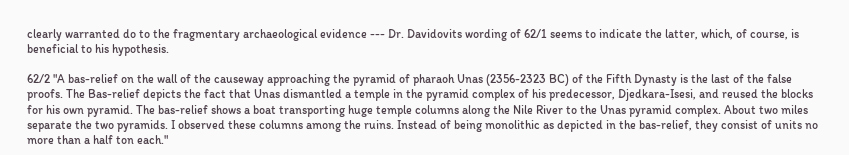clearly warranted do to the fragmentary archaeological evidence --- Dr. Davidovits wording of 62/1 seems to indicate the latter, which, of course, is beneficial to his hypothesis.

62/2 "A bas-relief on the wall of the causeway approaching the pyramid of pharaoh Unas (2356-2323 BC) of the Fifth Dynasty is the last of the false proofs. The Bas-relief depicts the fact that Unas dismantled a temple in the pyramid complex of his predecessor, Djedkara-Isesi, and reused the blocks for his own pyramid. The bas-relief shows a boat transporting huge temple columns along the Nile River to the Unas pyramid complex. About two miles separate the two pyramids. I observed these columns among the ruins. Instead of being monolithic as depicted in the bas-relief, they consist of units no more than a half ton each."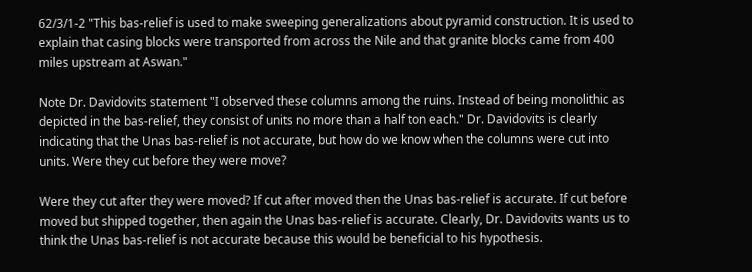62/3/1-2 "This bas-relief is used to make sweeping generalizations about pyramid construction. It is used to explain that casing blocks were transported from across the Nile and that granite blocks came from 400 miles upstream at Aswan."

Note Dr. Davidovits statement "I observed these columns among the ruins. Instead of being monolithic as depicted in the bas-relief, they consist of units no more than a half ton each." Dr. Davidovits is clearly indicating that the Unas bas-relief is not accurate, but how do we know when the columns were cut into units. Were they cut before they were move?

Were they cut after they were moved? If cut after moved then the Unas bas-relief is accurate. If cut before moved but shipped together, then again the Unas bas-relief is accurate. Clearly, Dr. Davidovits wants us to think the Unas bas-relief is not accurate because this would be beneficial to his hypothesis.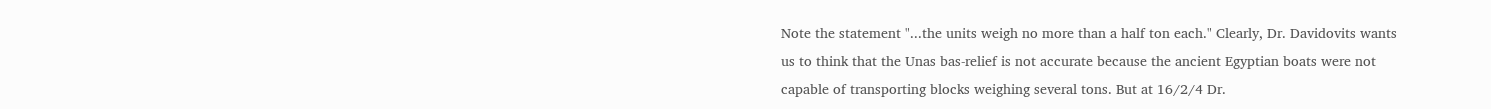Note the statement "...the units weigh no more than a half ton each." Clearly, Dr. Davidovits wants us to think that the Unas bas-relief is not accurate because the ancient Egyptian boats were not capable of transporting blocks weighing several tons. But at 16/2/4 Dr.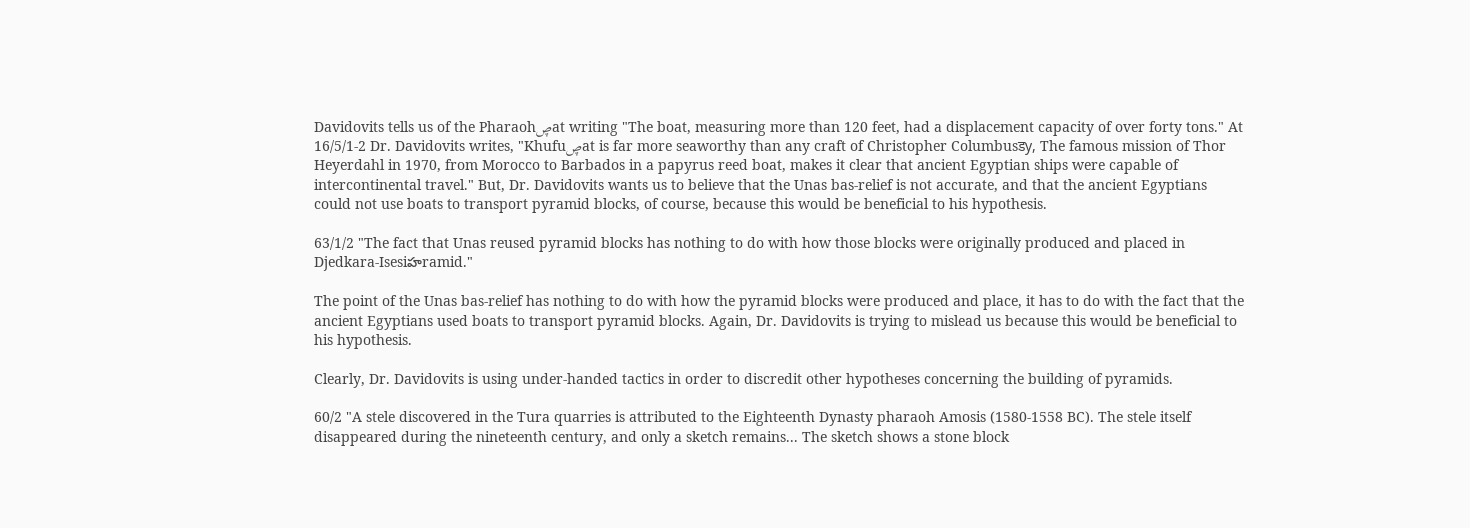Davidovits tells us of the Pharaohࢯat writing "The boat, measuring more than 120 feet, had a displacement capacity of over forty tons." At 16/5/1-2 Dr. Davidovits writes, "Khufuࢯat is far more seaworthy than any craft of Christopher Columbusडy, The famous mission of Thor Heyerdahl in 1970, from Morocco to Barbados in a papyrus reed boat, makes it clear that ancient Egyptian ships were capable of intercontinental travel." But, Dr. Davidovits wants us to believe that the Unas bas-relief is not accurate, and that the ancient Egyptians could not use boats to transport pyramid blocks, of course, because this would be beneficial to his hypothesis.

63/1/2 "The fact that Unas reused pyramid blocks has nothing to do with how those blocks were originally produced and placed in Djedkara-Isesiహramid."

The point of the Unas bas-relief has nothing to do with how the pyramid blocks were produced and place, it has to do with the fact that the ancient Egyptians used boats to transport pyramid blocks. Again, Dr. Davidovits is trying to mislead us because this would be beneficial to his hypothesis.

Clearly, Dr. Davidovits is using under-handed tactics in order to discredit other hypotheses concerning the building of pyramids.

60/2 "A stele discovered in the Tura quarries is attributed to the Eighteenth Dynasty pharaoh Amosis (1580-1558 BC). The stele itself disappeared during the nineteenth century, and only a sketch remains... The sketch shows a stone block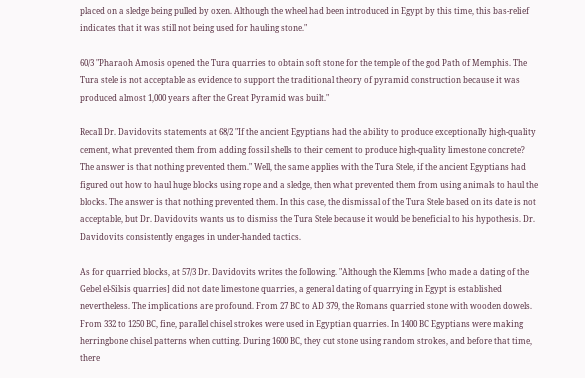placed on a sledge being pulled by oxen. Although the wheel had been introduced in Egypt by this time, this bas-relief indicates that it was still not being used for hauling stone."

60/3 "Pharaoh Amosis opened the Tura quarries to obtain soft stone for the temple of the god Path of Memphis. The Tura stele is not acceptable as evidence to support the traditional theory of pyramid construction because it was produced almost 1,000 years after the Great Pyramid was built."

Recall Dr. Davidovits statements at 68/2 "If the ancient Egyptians had the ability to produce exceptionally high-quality cement, what prevented them from adding fossil shells to their cement to produce high-quality limestone concrete? The answer is that nothing prevented them." Well, the same applies with the Tura Stele, if the ancient Egyptians had figured out how to haul huge blocks using rope and a sledge, then what prevented them from using animals to haul the blocks. The answer is that nothing prevented them. In this case, the dismissal of the Tura Stele based on its date is not acceptable, but Dr. Davidovits wants us to dismiss the Tura Stele because it would be beneficial to his hypothesis. Dr. Davidovits consistently engages in under-handed tactics.

As for quarried blocks, at 57/3 Dr. Davidovits writes the following. "Although the Klemms [who made a dating of the Gebel el-Silsis quarries] did not date limestone quarries, a general dating of quarrying in Egypt is established nevertheless. The implications are profound. From 27 BC to AD 379, the Romans quarried stone with wooden dowels. From 332 to 1250 BC, fine, parallel chisel strokes were used in Egyptian quarries. In 1400 BC Egyptians were making herringbone chisel patterns when cutting. During 1600 BC, they cut stone using random strokes, and before that time, there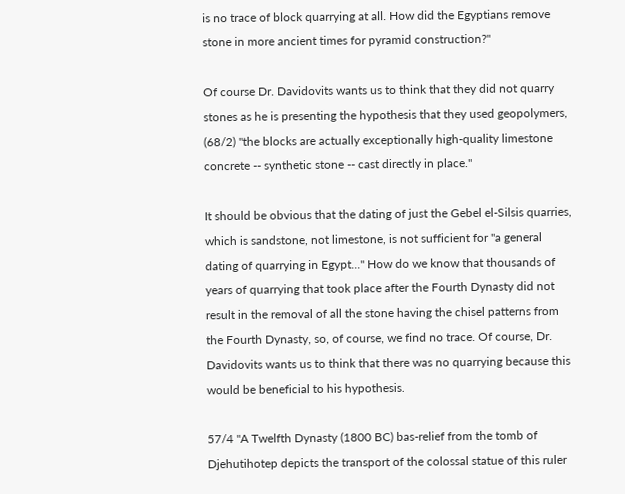is no trace of block quarrying at all. How did the Egyptians remove stone in more ancient times for pyramid construction?"

Of course Dr. Davidovits wants us to think that they did not quarry stones as he is presenting the hypothesis that they used geopolymers, (68/2) "the blocks are actually exceptionally high-quality limestone concrete -- synthetic stone -- cast directly in place."

It should be obvious that the dating of just the Gebel el-Silsis quarries, which is sandstone, not limestone, is not sufficient for "a general dating of quarrying in Egypt..." How do we know that thousands of years of quarrying that took place after the Fourth Dynasty did not result in the removal of all the stone having the chisel patterns from the Fourth Dynasty, so, of course, we find no trace. Of course, Dr. Davidovits wants us to think that there was no quarrying because this would be beneficial to his hypothesis.

57/4 "A Twelfth Dynasty (1800 BC) bas-relief from the tomb of Djehutihotep depicts the transport of the colossal statue of this ruler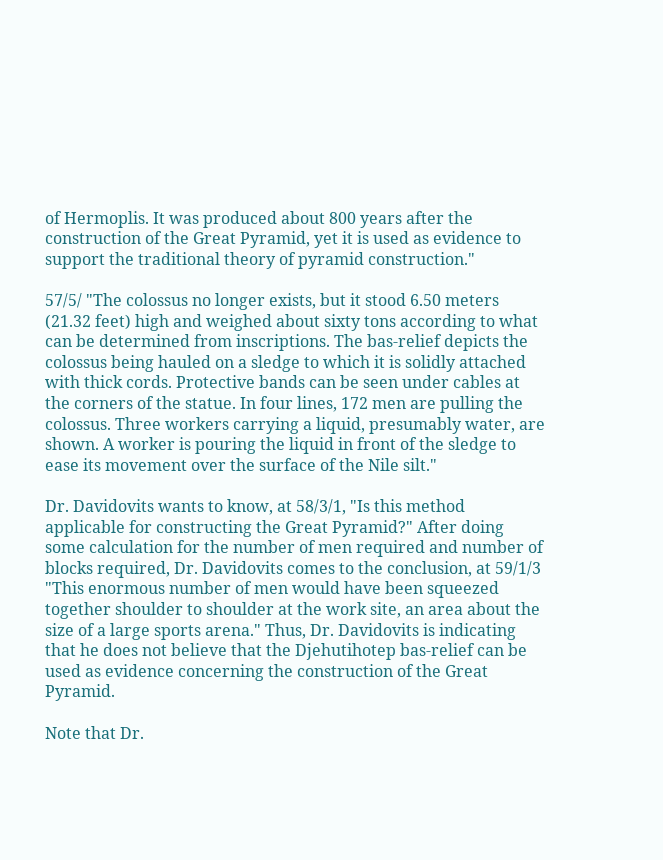of Hermoplis. It was produced about 800 years after the construction of the Great Pyramid, yet it is used as evidence to support the traditional theory of pyramid construction."

57/5/ "The colossus no longer exists, but it stood 6.50 meters (21.32 feet) high and weighed about sixty tons according to what can be determined from inscriptions. The bas-relief depicts the colossus being hauled on a sledge to which it is solidly attached with thick cords. Protective bands can be seen under cables at the corners of the statue. In four lines, 172 men are pulling the colossus. Three workers carrying a liquid, presumably water, are shown. A worker is pouring the liquid in front of the sledge to ease its movement over the surface of the Nile silt."

Dr. Davidovits wants to know, at 58/3/1, "Is this method applicable for constructing the Great Pyramid?" After doing some calculation for the number of men required and number of blocks required, Dr. Davidovits comes to the conclusion, at 59/1/3 "This enormous number of men would have been squeezed together shoulder to shoulder at the work site, an area about the size of a large sports arena." Thus, Dr. Davidovits is indicating that he does not believe that the Djehutihotep bas-relief can be used as evidence concerning the construction of the Great Pyramid.

Note that Dr.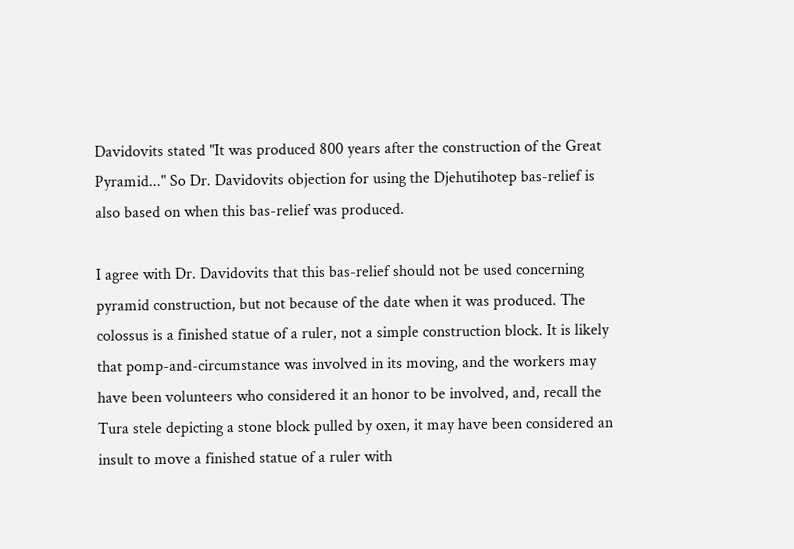Davidovits stated "It was produced 800 years after the construction of the Great Pyramid..." So Dr. Davidovits objection for using the Djehutihotep bas-relief is also based on when this bas-relief was produced.

I agree with Dr. Davidovits that this bas-relief should not be used concerning pyramid construction, but not because of the date when it was produced. The colossus is a finished statue of a ruler, not a simple construction block. It is likely that pomp-and-circumstance was involved in its moving, and the workers may have been volunteers who considered it an honor to be involved, and, recall the Tura stele depicting a stone block pulled by oxen, it may have been considered an insult to move a finished statue of a ruler with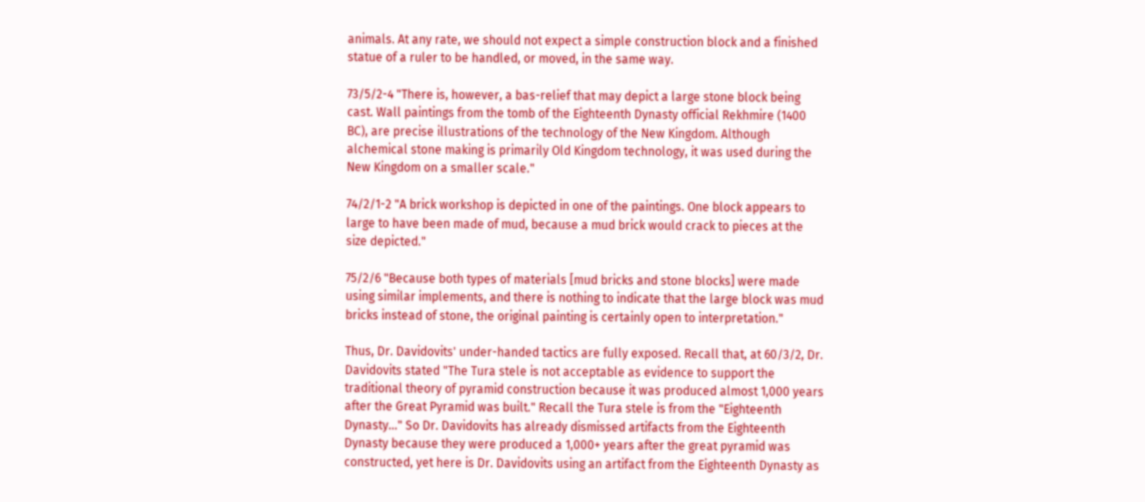animals. At any rate, we should not expect a simple construction block and a finished statue of a ruler to be handled, or moved, in the same way.

73/5/2-4 "There is, however, a bas-relief that may depict a large stone block being cast. Wall paintings from the tomb of the Eighteenth Dynasty official Rekhmire (1400 BC), are precise illustrations of the technology of the New Kingdom. Although alchemical stone making is primarily Old Kingdom technology, it was used during the New Kingdom on a smaller scale."

74/2/1-2 "A brick workshop is depicted in one of the paintings. One block appears to large to have been made of mud, because a mud brick would crack to pieces at the size depicted."

75/2/6 "Because both types of materials [mud bricks and stone blocks] were made using similar implements, and there is nothing to indicate that the large block was mud bricks instead of stone, the original painting is certainly open to interpretation."

Thus, Dr. Davidovits' under-handed tactics are fully exposed. Recall that, at 60/3/2, Dr. Davidovits stated "The Tura stele is not acceptable as evidence to support the traditional theory of pyramid construction because it was produced almost 1,000 years after the Great Pyramid was built." Recall the Tura stele is from the "Eighteenth Dynasty..." So Dr. Davidovits has already dismissed artifacts from the Eighteenth Dynasty because they were produced a 1,000+ years after the great pyramid was constructed, yet here is Dr. Davidovits using an artifact from the Eighteenth Dynasty as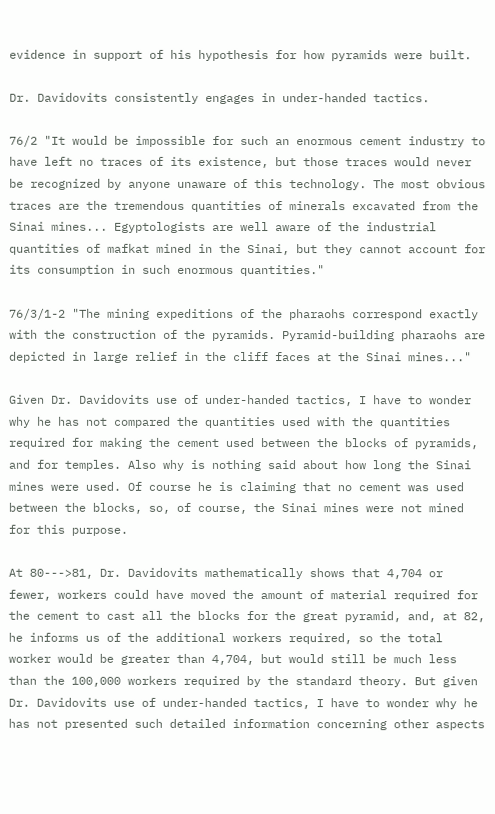evidence in support of his hypothesis for how pyramids were built.

Dr. Davidovits consistently engages in under-handed tactics.

76/2 "It would be impossible for such an enormous cement industry to have left no traces of its existence, but those traces would never be recognized by anyone unaware of this technology. The most obvious traces are the tremendous quantities of minerals excavated from the Sinai mines... Egyptologists are well aware of the industrial quantities of mafkat mined in the Sinai, but they cannot account for its consumption in such enormous quantities."

76/3/1-2 "The mining expeditions of the pharaohs correspond exactly with the construction of the pyramids. Pyramid-building pharaohs are depicted in large relief in the cliff faces at the Sinai mines..."

Given Dr. Davidovits use of under-handed tactics, I have to wonder why he has not compared the quantities used with the quantities required for making the cement used between the blocks of pyramids, and for temples. Also why is nothing said about how long the Sinai mines were used. Of course he is claiming that no cement was used between the blocks, so, of course, the Sinai mines were not mined for this purpose.

At 80--->81, Dr. Davidovits mathematically shows that 4,704 or fewer, workers could have moved the amount of material required for the cement to cast all the blocks for the great pyramid, and, at 82, he informs us of the additional workers required, so the total worker would be greater than 4,704, but would still be much less than the 100,000 workers required by the standard theory. But given Dr. Davidovits use of under-handed tactics, I have to wonder why he has not presented such detailed information concerning other aspects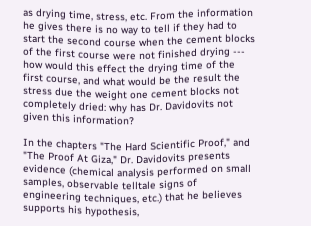as drying time, stress, etc. From the information he gives there is no way to tell if they had to start the second course when the cement blocks of the first course were not finished drying --- how would this effect the drying time of the first course, and what would be the result the stress due the weight one cement blocks not completely dried: why has Dr. Davidovits not given this information?

In the chapters "The Hard Scientific Proof," and "The Proof At Giza," Dr. Davidovits presents evidence (chemical analysis performed on small samples, observable telltale signs of engineering techniques, etc.) that he believes supports his hypothesis,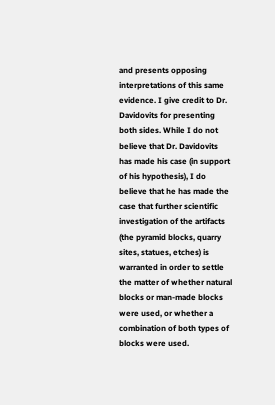and presents opposing interpretations of this same evidence. I give credit to Dr. Davidovits for presenting both sides. While I do not believe that Dr. Davidovits has made his case (in support of his hypothesis), I do believe that he has made the case that further scientific investigation of the artifacts (the pyramid blocks, quarry sites, statues, etches) is warranted in order to settle the matter of whether natural blocks or man-made blocks were used, or whether a combination of both types of blocks were used.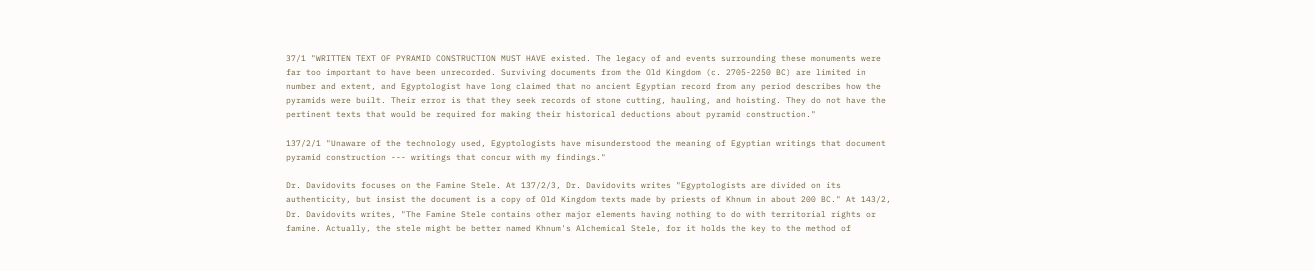37/1 "WRITTEN TEXT OF PYRAMID CONSTRUCTION MUST HAVE existed. The legacy of and events surrounding these monuments were far too important to have been unrecorded. Surviving documents from the Old Kingdom (c. 2705-2250 BC) are limited in number and extent, and Egyptologist have long claimed that no ancient Egyptian record from any period describes how the pyramids were built. Their error is that they seek records of stone cutting, hauling, and hoisting. They do not have the pertinent texts that would be required for making their historical deductions about pyramid construction."

137/2/1 "Unaware of the technology used, Egyptologists have misunderstood the meaning of Egyptian writings that document pyramid construction --- writings that concur with my findings."

Dr. Davidovits focuses on the Famine Stele. At 137/2/3, Dr. Davidovits writes "Egyptologists are divided on its authenticity, but insist the document is a copy of Old Kingdom texts made by priests of Khnum in about 200 BC." At 143/2, Dr. Davidovits writes, "The Famine Stele contains other major elements having nothing to do with territorial rights or famine. Actually, the stele might be better named Khnum's Alchemical Stele, for it holds the key to the method of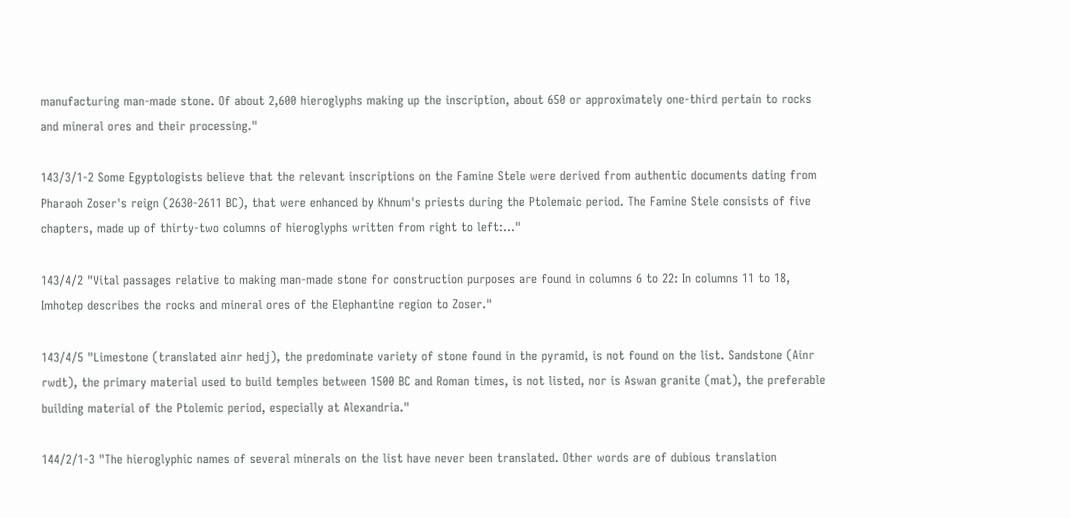manufacturing man-made stone. Of about 2,600 hieroglyphs making up the inscription, about 650 or approximately one-third pertain to rocks and mineral ores and their processing."

143/3/1-2 Some Egyptologists believe that the relevant inscriptions on the Famine Stele were derived from authentic documents dating from Pharaoh Zoser's reign (2630-2611 BC), that were enhanced by Khnum's priests during the Ptolemaic period. The Famine Stele consists of five chapters, made up of thirty-two columns of hieroglyphs written from right to left:..."

143/4/2 "Vital passages relative to making man-made stone for construction purposes are found in columns 6 to 22: In columns 11 to 18, Imhotep describes the rocks and mineral ores of the Elephantine region to Zoser."

143/4/5 "Limestone (translated ainr hedj), the predominate variety of stone found in the pyramid, is not found on the list. Sandstone (Ainr rwdt), the primary material used to build temples between 1500 BC and Roman times, is not listed, nor is Aswan granite (mat), the preferable building material of the Ptolemic period, especially at Alexandria."

144/2/1-3 "The hieroglyphic names of several minerals on the list have never been translated. Other words are of dubious translation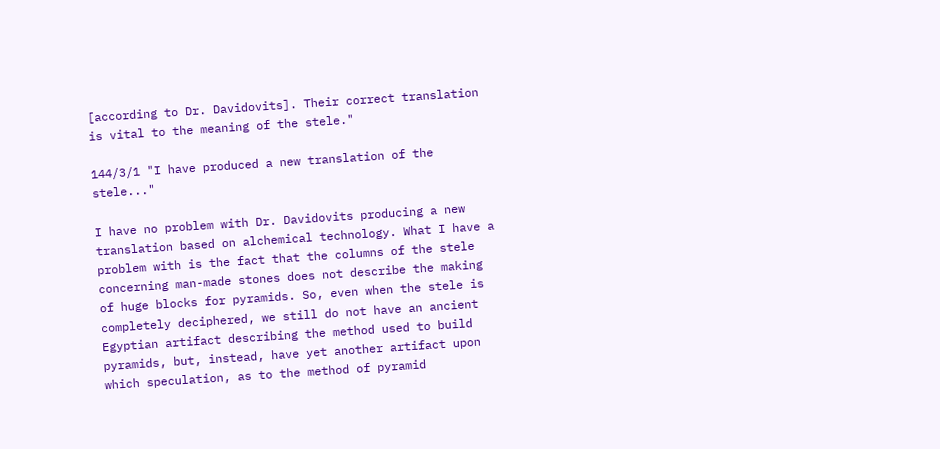[according to Dr. Davidovits]. Their correct translation is vital to the meaning of the stele."

144/3/1 "I have produced a new translation of the stele..."

I have no problem with Dr. Davidovits producing a new translation based on alchemical technology. What I have a problem with is the fact that the columns of the stele concerning man-made stones does not describe the making of huge blocks for pyramids. So, even when the stele is completely deciphered, we still do not have an ancient Egyptian artifact describing the method used to build pyramids, but, instead, have yet another artifact upon which speculation, as to the method of pyramid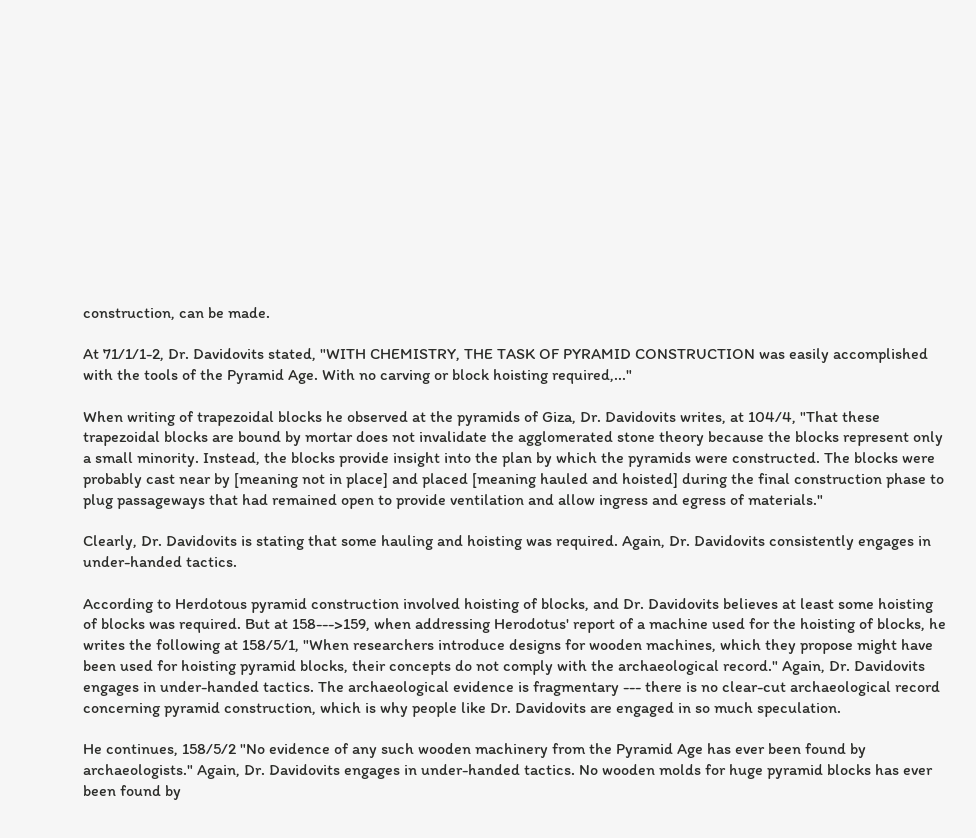construction, can be made.

At 71/1/1-2, Dr. Davidovits stated, "WITH CHEMISTRY, THE TASK OF PYRAMID CONSTRUCTION was easily accomplished with the tools of the Pyramid Age. With no carving or block hoisting required,..."

When writing of trapezoidal blocks he observed at the pyramids of Giza, Dr. Davidovits writes, at 104/4, "That these trapezoidal blocks are bound by mortar does not invalidate the agglomerated stone theory because the blocks represent only a small minority. Instead, the blocks provide insight into the plan by which the pyramids were constructed. The blocks were probably cast near by [meaning not in place] and placed [meaning hauled and hoisted] during the final construction phase to plug passageways that had remained open to provide ventilation and allow ingress and egress of materials."

Clearly, Dr. Davidovits is stating that some hauling and hoisting was required. Again, Dr. Davidovits consistently engages in under-handed tactics.

According to Herdotous pyramid construction involved hoisting of blocks, and Dr. Davidovits believes at least some hoisting of blocks was required. But at 158--->159, when addressing Herodotus' report of a machine used for the hoisting of blocks, he writes the following at 158/5/1, "When researchers introduce designs for wooden machines, which they propose might have been used for hoisting pyramid blocks, their concepts do not comply with the archaeological record." Again, Dr. Davidovits engages in under-handed tactics. The archaeological evidence is fragmentary --- there is no clear-cut archaeological record concerning pyramid construction, which is why people like Dr. Davidovits are engaged in so much speculation.

He continues, 158/5/2 "No evidence of any such wooden machinery from the Pyramid Age has ever been found by archaeologists." Again, Dr. Davidovits engages in under-handed tactics. No wooden molds for huge pyramid blocks has ever been found by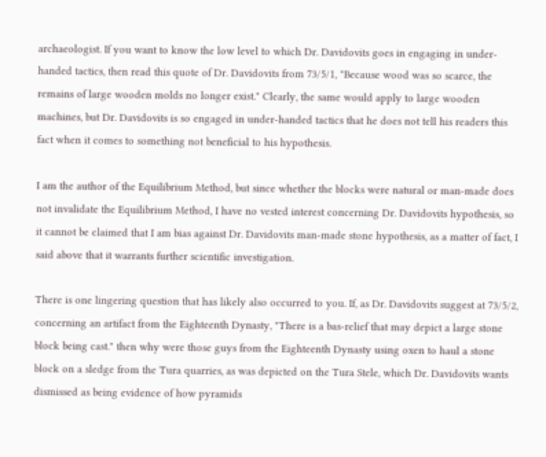archaeologist. If you want to know the low level to which Dr. Davidovits goes in engaging in under-handed tactics, then read this quote of Dr. Davidovits from 73/5/1, "Because wood was so scarce, the remains of large wooden molds no longer exist." Clearly, the same would apply to large wooden machines, but Dr. Davidovits is so engaged in under-handed tactics that he does not tell his readers this fact when it comes to something not beneficial to his hypothesis.

I am the author of the Equilibrium Method, but since whether the blocks were natural or man-made does not invalidate the Equilibrium Method, I have no vested interest concerning Dr. Davidovits hypothesis, so it cannot be claimed that I am bias against Dr. Davidovits man-made stone hypothesis, as a matter of fact, I said above that it warrants further scientific investigation.

There is one lingering question that has likely also occurred to you. If, as Dr. Davidovits suggest at 73/5/2, concerning an artifact from the Eighteenth Dynasty, "There is a bas-relief that may depict a large stone block being cast." then why were those guys from the Eighteenth Dynasty using oxen to haul a stone block on a sledge from the Tura quarries, as was depicted on the Tura Stele, which Dr. Davidovits wants dismissed as being evidence of how pyramids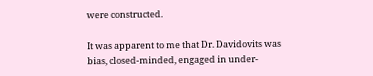were constructed.

It was apparent to me that Dr. Davidovits was bias, closed-minded, engaged in under-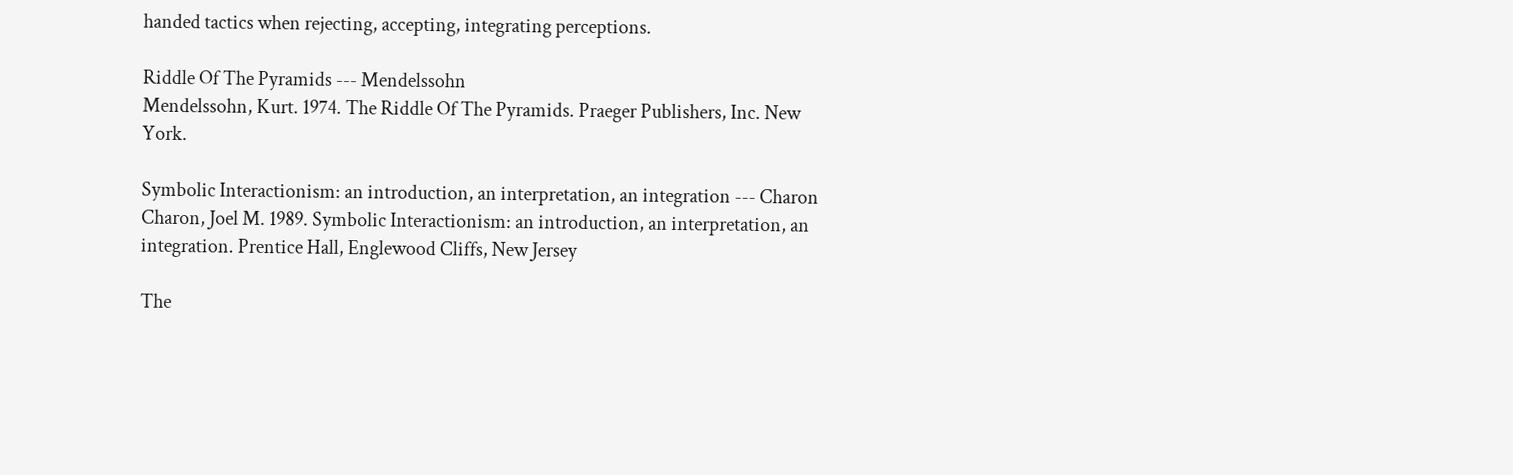handed tactics when rejecting, accepting, integrating perceptions.

Riddle Of The Pyramids --- Mendelssohn
Mendelssohn, Kurt. 1974. The Riddle Of The Pyramids. Praeger Publishers, Inc. New York.

Symbolic Interactionism: an introduction, an interpretation, an integration --- Charon
Charon, Joel M. 1989. Symbolic Interactionism: an introduction, an interpretation, an integration. Prentice Hall, Englewood Cliffs, New Jersey

The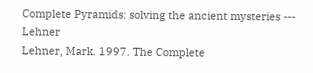Complete Pyramids: solving the ancient mysteries --- Lehner
Lehner, Mark. 1997. The Complete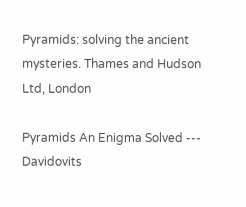Pyramids: solving the ancient mysteries. Thames and Hudson Ltd, London

Pyramids An Enigma Solved --- Davidovits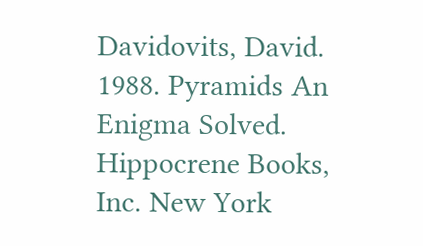Davidovits, David. 1988. Pyramids An Enigma Solved. Hippocrene Books, Inc. New York